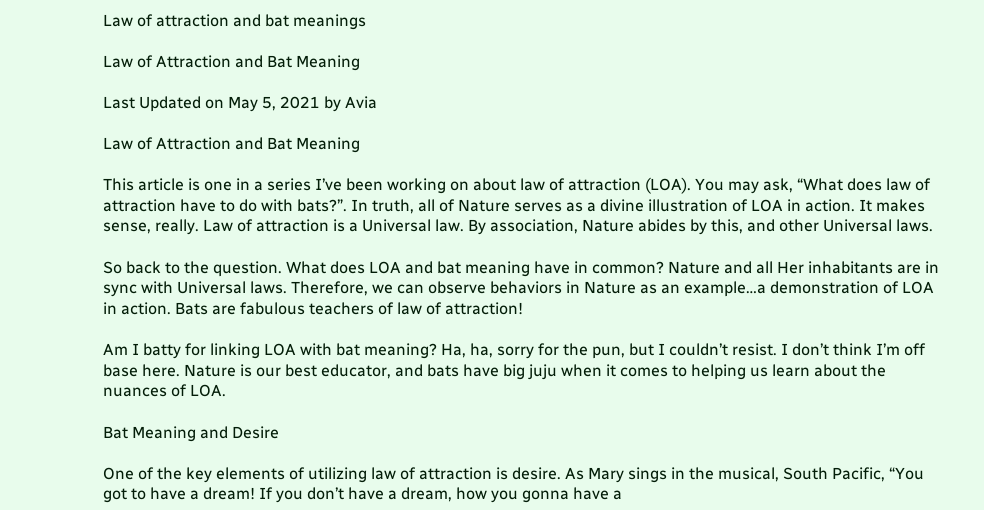Law of attraction and bat meanings

Law of Attraction and Bat Meaning

Last Updated on May 5, 2021 by Avia

Law of Attraction and Bat Meaning

This article is one in a series I’ve been working on about law of attraction (LOA). You may ask, “What does law of attraction have to do with bats?”. In truth, all of Nature serves as a divine illustration of LOA in action. It makes sense, really. Law of attraction is a Universal law. By association, Nature abides by this, and other Universal laws.

So back to the question. What does LOA and bat meaning have in common? Nature and all Her inhabitants are in sync with Universal laws. Therefore, we can observe behaviors in Nature as an example…a demonstration of LOA in action. Bats are fabulous teachers of law of attraction!

Am I batty for linking LOA with bat meaning? Ha, ha, sorry for the pun, but I couldn’t resist. I don’t think I’m off base here. Nature is our best educator, and bats have big juju when it comes to helping us learn about the nuances of LOA.

Bat Meaning and Desire

One of the key elements of utilizing law of attraction is desire. As Mary sings in the musical, South Pacific, “You got to have a dream! If you don’t have a dream, how you gonna have a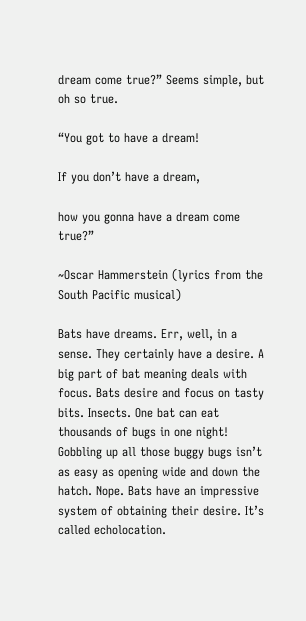dream come true?” Seems simple, but oh so true.

“You got to have a dream!

If you don’t have a dream,

how you gonna have a dream come true?”

~Oscar Hammerstein (lyrics from the South Pacific musical)

Bats have dreams. Err, well, in a sense. They certainly have a desire. A big part of bat meaning deals with focus. Bats desire and focus on tasty bits. Insects. One bat can eat thousands of bugs in one night! Gobbling up all those buggy bugs isn’t as easy as opening wide and down the hatch. Nope. Bats have an impressive system of obtaining their desire. It’s called echolocation.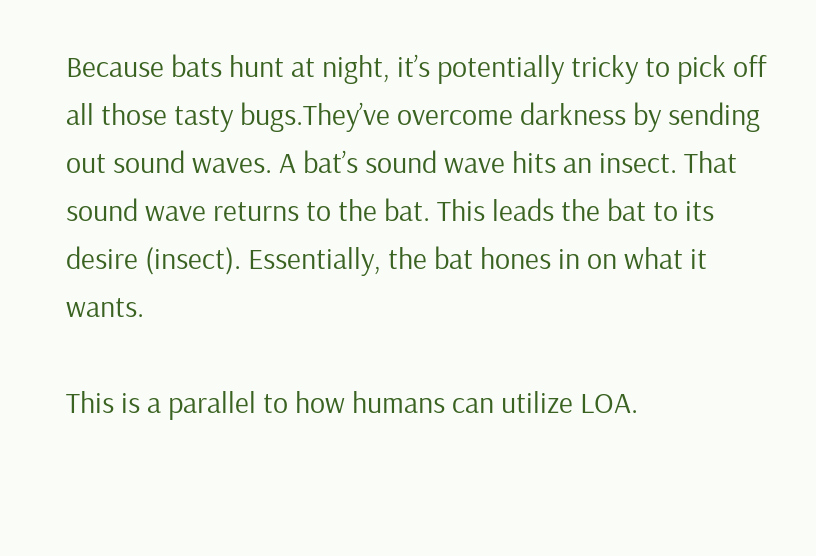Because bats hunt at night, it’s potentially tricky to pick off all those tasty bugs.They’ve overcome darkness by sending out sound waves. A bat’s sound wave hits an insect. That sound wave returns to the bat. This leads the bat to its desire (insect). Essentially, the bat hones in on what it wants.

This is a parallel to how humans can utilize LOA.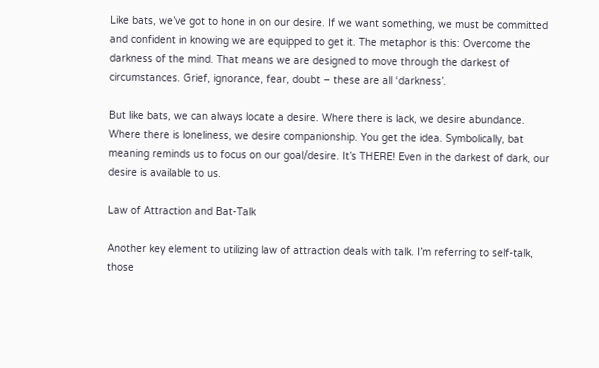Like bats, we’ve got to hone in on our desire. If we want something, we must be committed and confident in knowing we are equipped to get it. The metaphor is this: Overcome the darkness of the mind. That means we are designed to move through the darkest of circumstances. Grief, ignorance, fear, doubt – these are all ‘darkness’.

But like bats, we can always locate a desire. Where there is lack, we desire abundance. Where there is loneliness, we desire companionship. You get the idea. Symbolically, bat meaning reminds us to focus on our goal/desire. It’s THERE! Even in the darkest of dark, our desire is available to us.

Law of Attraction and Bat-Talk

Another key element to utilizing law of attraction deals with talk. I’m referring to self-talk, those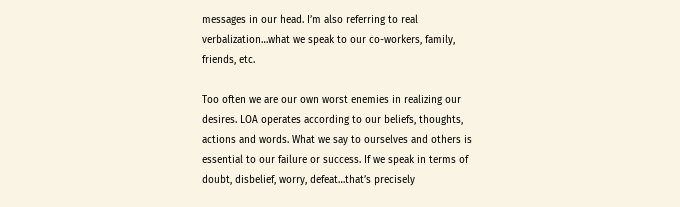messages in our head. I’m also referring to real verbalization…what we speak to our co-workers, family, friends, etc.

Too often we are our own worst enemies in realizing our desires. LOA operates according to our beliefs, thoughts, actions and words. What we say to ourselves and others is essential to our failure or success. If we speak in terms of doubt, disbelief, worry, defeat…that’s precisely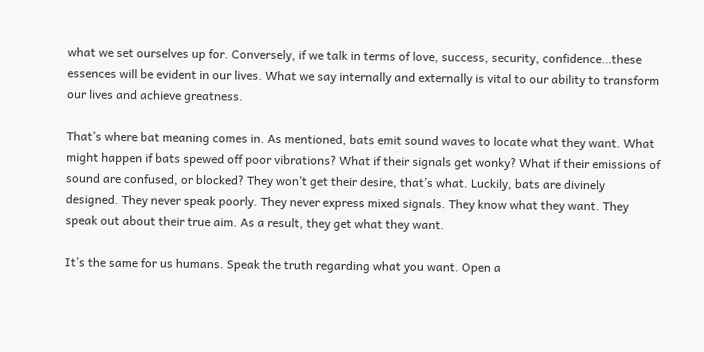what we set ourselves up for. Conversely, if we talk in terms of love, success, security, confidence…these essences will be evident in our lives. What we say internally and externally is vital to our ability to transform our lives and achieve greatness.

That’s where bat meaning comes in. As mentioned, bats emit sound waves to locate what they want. What might happen if bats spewed off poor vibrations? What if their signals get wonky? What if their emissions of sound are confused, or blocked? They won’t get their desire, that’s what. Luckily, bats are divinely designed. They never speak poorly. They never express mixed signals. They know what they want. They speak out about their true aim. As a result, they get what they want.

It’s the same for us humans. Speak the truth regarding what you want. Open a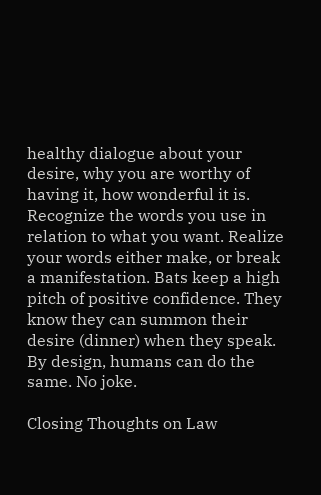healthy dialogue about your desire, why you are worthy of having it, how wonderful it is. Recognize the words you use in relation to what you want. Realize your words either make, or break a manifestation. Bats keep a high pitch of positive confidence. They know they can summon their desire (dinner) when they speak. By design, humans can do the same. No joke.

Closing Thoughts on Law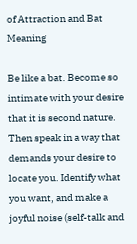of Attraction and Bat Meaning

Be like a bat. Become so intimate with your desire that it is second nature. Then speak in a way that demands your desire to locate you. Identify what you want, and make a joyful noise (self-talk and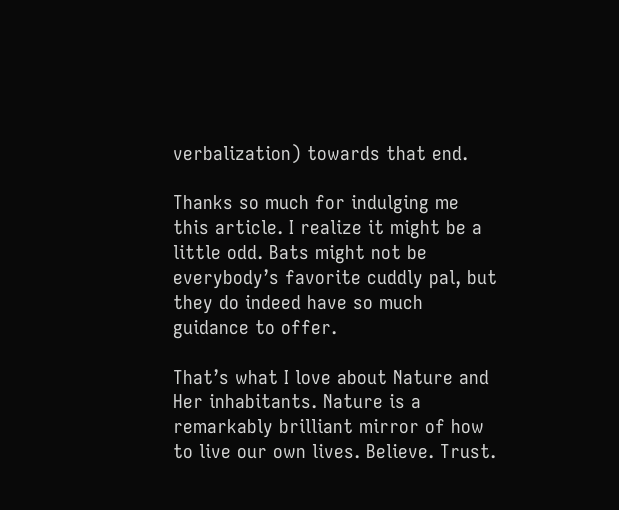verbalization) towards that end.

Thanks so much for indulging me this article. I realize it might be a little odd. Bats might not be everybody’s favorite cuddly pal, but they do indeed have so much guidance to offer.

That’s what I love about Nature and Her inhabitants. Nature is a remarkably brilliant mirror of how to live our own lives. Believe. Trust.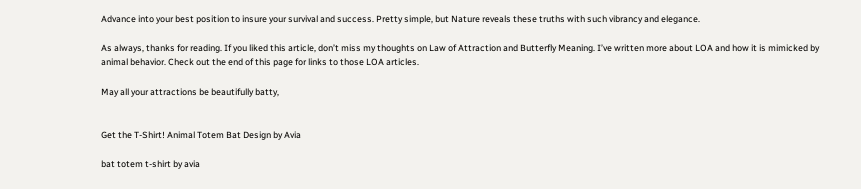Advance into your best position to insure your survival and success. Pretty simple, but Nature reveals these truths with such vibrancy and elegance.

As always, thanks for reading. If you liked this article, don’t miss my thoughts on Law of Attraction and Butterfly Meaning. I’ve written more about LOA and how it is mimicked by animal behavior. Check out the end of this page for links to those LOA articles.

May all your attractions be beautifully batty,


Get the T-Shirt! Animal Totem Bat Design by Avia

bat totem t-shirt by avia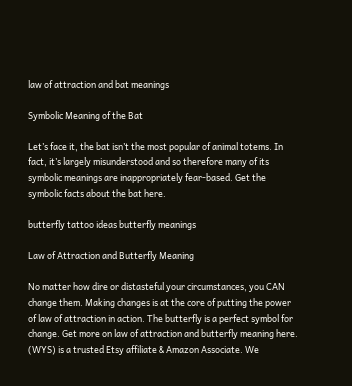law of attraction and bat meanings

Symbolic Meaning of the Bat

Let’s face it, the bat isn’t the most popular of animal totems. In fact, it’s largely misunderstood and so therefore many of its symbolic meanings are inappropriately fear-based. Get the symbolic facts about the bat here.

butterfly tattoo ideas butterfly meanings

Law of Attraction and Butterfly Meaning

No matter how dire or distasteful your circumstances, you CAN change them. Making changes is at the core of putting the power of law of attraction in action. The butterfly is a perfect symbol for change. Get more on law of attraction and butterfly meaning here. (WYS) is a trusted Etsy affiliate & Amazon Associate. We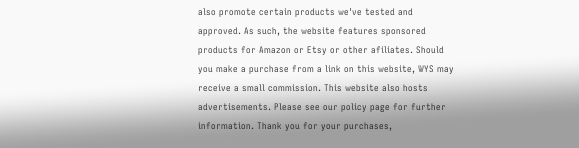also promote certain products we've tested and approved. As such, the website features sponsored products for Amazon or Etsy or other afiliates. Should you make a purchase from a link on this website, WYS may receive a small commission. This website also hosts advertisements. Please see our policy page for further information. Thank you for your purchases,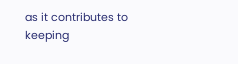as it contributes to keeping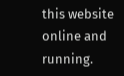this website online and running.